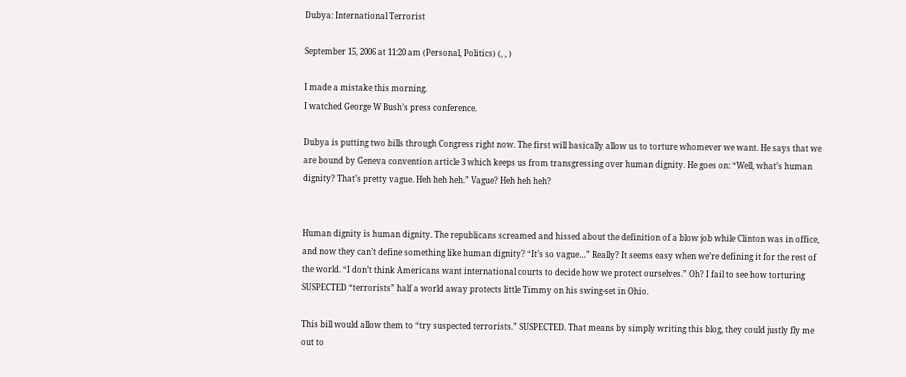Dubya: International Terrorist

September 15, 2006 at 11:20 am (Personal, Politics) (, , )

I made a mistake this morning.
I watched George W Bush’s press conference.

Dubya is putting two bills through Congress right now. The first will basically allow us to torture whomever we want. He says that we are bound by Geneva convention article 3 which keeps us from transgressing over human dignity. He goes on: “Well, what’s human dignity? That’s pretty vague. Heh heh heh.” Vague? Heh heh heh?


Human dignity is human dignity. The republicans screamed and hissed about the definition of a blow job while Clinton was in office, and now they can’t define something like human dignity? “It’s so vague…” Really? It seems easy when we’re defining it for the rest of the world. “I don’t think Americans want international courts to decide how we protect ourselves.” Oh? I fail to see how torturing SUSPECTED “terrorists” half a world away protects little Timmy on his swing-set in Ohio.

This bill would allow them to “try suspected terrorists.” SUSPECTED. That means by simply writing this blog, they could justly fly me out to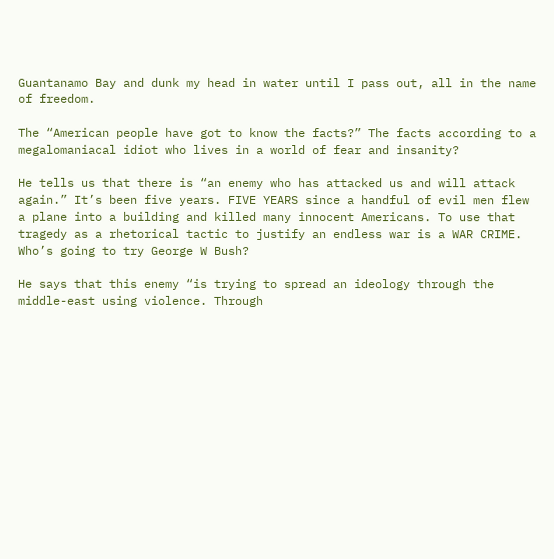Guantanamo Bay and dunk my head in water until I pass out, all in the name of freedom.

The “American people have got to know the facts?” The facts according to a megalomaniacal idiot who lives in a world of fear and insanity?

He tells us that there is “an enemy who has attacked us and will attack again.” It’s been five years. FIVE YEARS since a handful of evil men flew a plane into a building and killed many innocent Americans. To use that tragedy as a rhetorical tactic to justify an endless war is a WAR CRIME. Who’s going to try George W Bush?

He says that this enemy “is trying to spread an ideology through the middle-east using violence. Through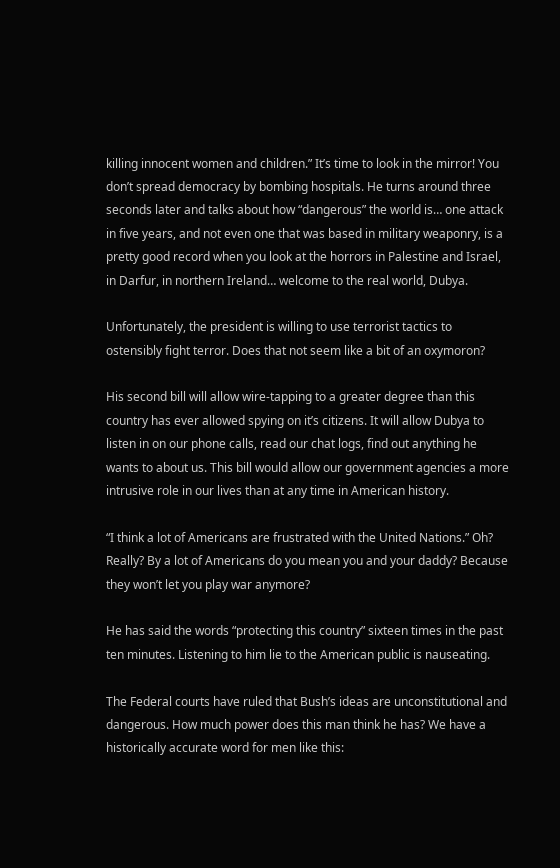killing innocent women and children.” It’s time to look in the mirror! You don’t spread democracy by bombing hospitals. He turns around three seconds later and talks about how “dangerous” the world is… one attack in five years, and not even one that was based in military weaponry, is a pretty good record when you look at the horrors in Palestine and Israel, in Darfur, in northern Ireland… welcome to the real world, Dubya.

Unfortunately, the president is willing to use terrorist tactics to ostensibly fight terror. Does that not seem like a bit of an oxymoron?

His second bill will allow wire-tapping to a greater degree than this country has ever allowed spying on it’s citizens. It will allow Dubya to listen in on our phone calls, read our chat logs, find out anything he wants to about us. This bill would allow our government agencies a more intrusive role in our lives than at any time in American history.

“I think a lot of Americans are frustrated with the United Nations.” Oh? Really? By a lot of Americans do you mean you and your daddy? Because they won’t let you play war anymore?

He has said the words “protecting this country” sixteen times in the past ten minutes. Listening to him lie to the American public is nauseating.

The Federal courts have ruled that Bush’s ideas are unconstitutional and dangerous. How much power does this man think he has? We have a historically accurate word for men like this: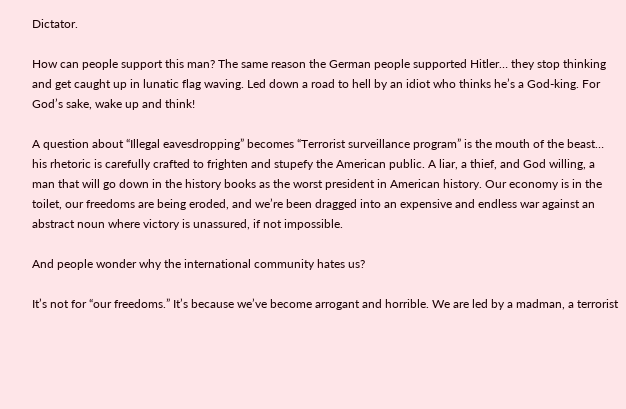Dictator.

How can people support this man? The same reason the German people supported Hitler… they stop thinking and get caught up in lunatic flag waving. Led down a road to hell by an idiot who thinks he’s a God-king. For God’s sake, wake up and think!

A question about “Illegal eavesdropping” becomes “Terrorist surveillance program” is the mouth of the beast… his rhetoric is carefully crafted to frighten and stupefy the American public. A liar, a thief, and God willing, a man that will go down in the history books as the worst president in American history. Our economy is in the toilet, our freedoms are being eroded, and we’re been dragged into an expensive and endless war against an abstract noun where victory is unassured, if not impossible.

And people wonder why the international community hates us?

It’s not for “our freedoms.” It’s because we’ve become arrogant and horrible. We are led by a madman, a terrorist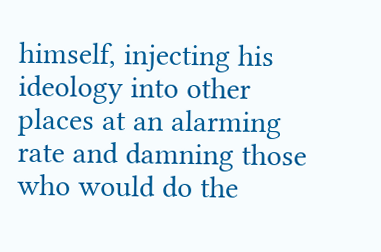himself, injecting his ideology into other places at an alarming rate and damning those who would do the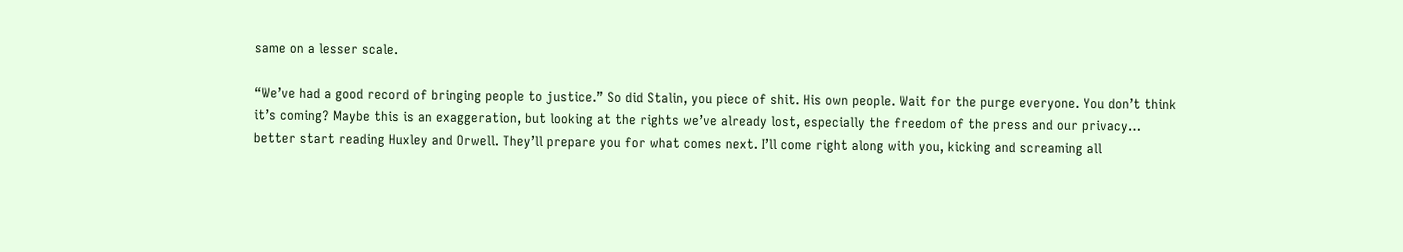same on a lesser scale.

“We’ve had a good record of bringing people to justice.” So did Stalin, you piece of shit. His own people. Wait for the purge everyone. You don’t think it’s coming? Maybe this is an exaggeration, but looking at the rights we’ve already lost, especially the freedom of the press and our privacy… better start reading Huxley and Orwell. They’ll prepare you for what comes next. I’ll come right along with you, kicking and screaming all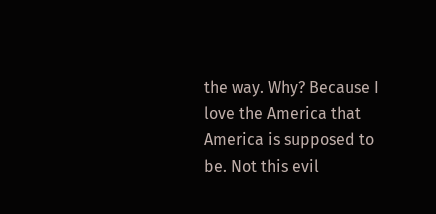the way. Why? Because I love the America that America is supposed to be. Not this evil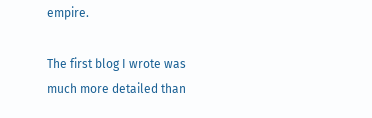empire.

The first blog I wrote was much more detailed than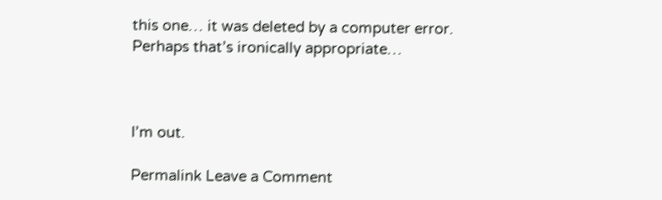this one… it was deleted by a computer error. Perhaps that’s ironically appropriate…



I’m out.

Permalink Leave a Comment